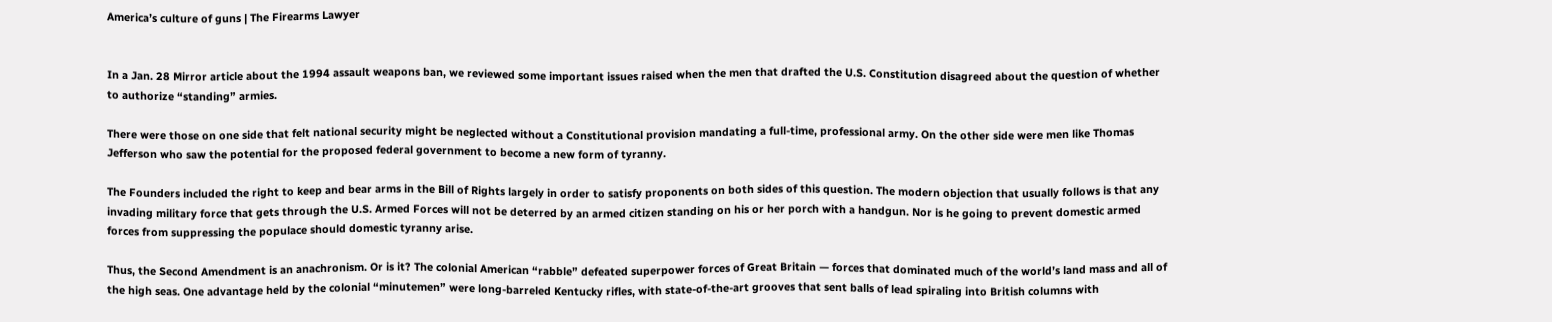America’s culture of guns | The Firearms Lawyer


In a Jan. 28 Mirror article about the 1994 assault weapons ban, we reviewed some important issues raised when the men that drafted the U.S. Constitution disagreed about the question of whether to authorize “standing” armies.

There were those on one side that felt national security might be neglected without a Constitutional provision mandating a full-time, professional army. On the other side were men like Thomas Jefferson who saw the potential for the proposed federal government to become a new form of tyranny.

The Founders included the right to keep and bear arms in the Bill of Rights largely in order to satisfy proponents on both sides of this question. The modern objection that usually follows is that any invading military force that gets through the U.S. Armed Forces will not be deterred by an armed citizen standing on his or her porch with a handgun. Nor is he going to prevent domestic armed forces from suppressing the populace should domestic tyranny arise.

Thus, the Second Amendment is an anachronism. Or is it? The colonial American “rabble” defeated superpower forces of Great Britain — forces that dominated much of the world’s land mass and all of the high seas. One advantage held by the colonial “minutemen” were long-barreled Kentucky rifles, with state-of-the-art grooves that sent balls of lead spiraling into British columns with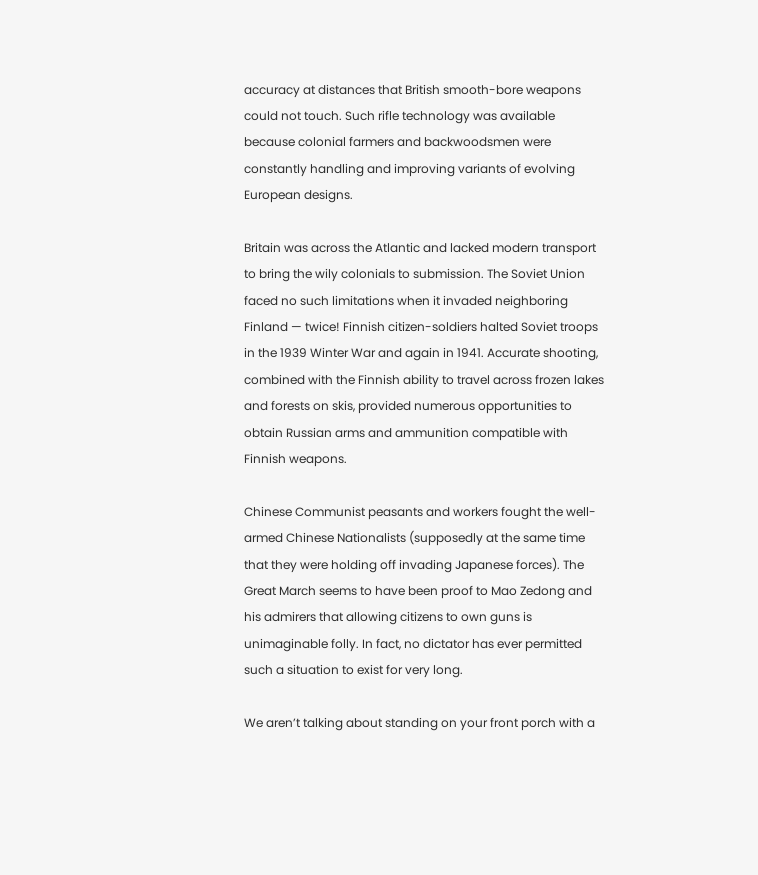accuracy at distances that British smooth-bore weapons could not touch. Such rifle technology was available because colonial farmers and backwoodsmen were constantly handling and improving variants of evolving European designs.

Britain was across the Atlantic and lacked modern transport to bring the wily colonials to submission. The Soviet Union faced no such limitations when it invaded neighboring Finland — twice! Finnish citizen-soldiers halted Soviet troops in the 1939 Winter War and again in 1941. Accurate shooting, combined with the Finnish ability to travel across frozen lakes and forests on skis, provided numerous opportunities to obtain Russian arms and ammunition compatible with Finnish weapons.

Chinese Communist peasants and workers fought the well-armed Chinese Nationalists (supposedly at the same time that they were holding off invading Japanese forces). The Great March seems to have been proof to Mao Zedong and his admirers that allowing citizens to own guns is unimaginable folly. In fact, no dictator has ever permitted such a situation to exist for very long.

We aren’t talking about standing on your front porch with a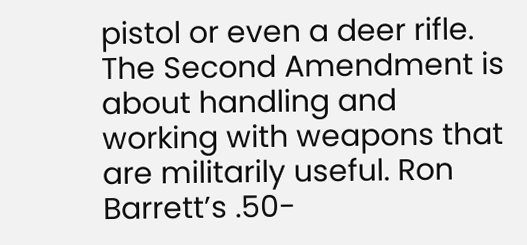pistol or even a deer rifle. The Second Amendment is about handling and working with weapons that are militarily useful. Ron Barrett’s .50-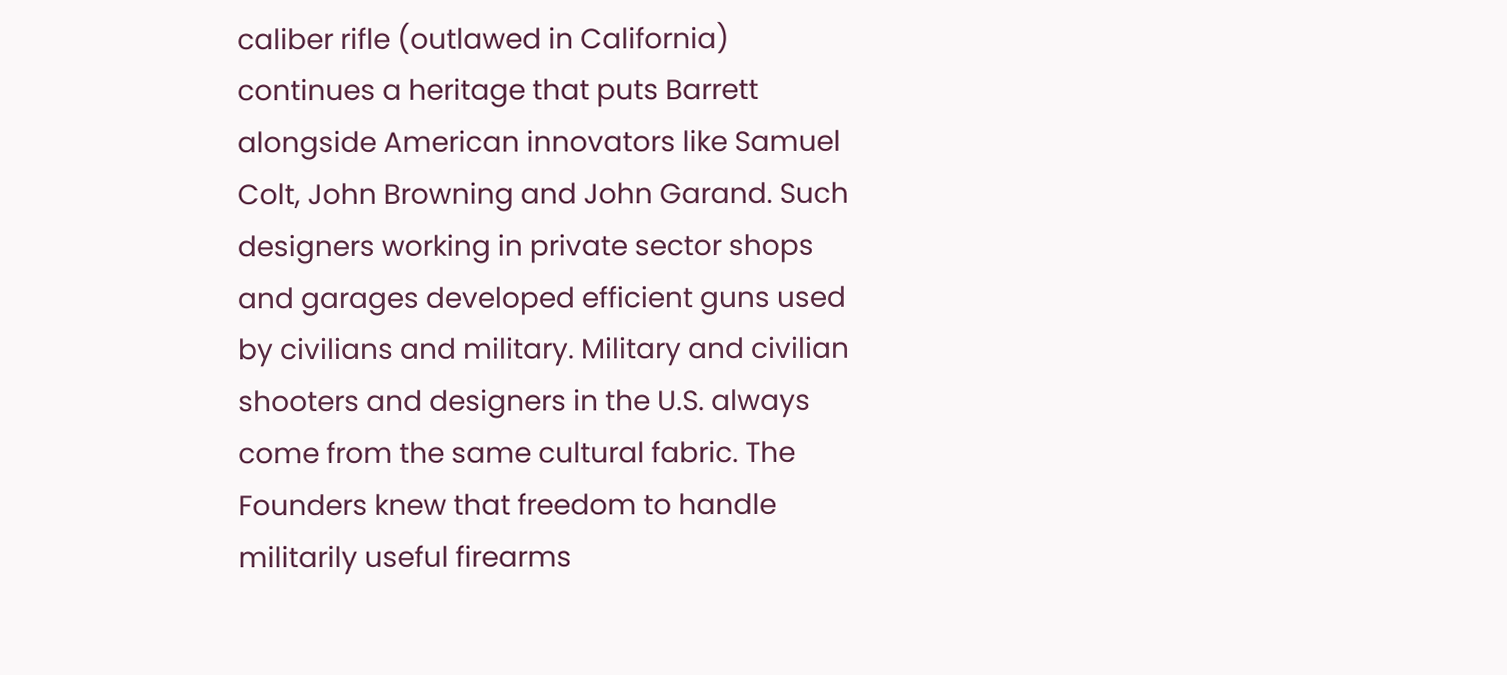caliber rifle (outlawed in California) continues a heritage that puts Barrett alongside American innovators like Samuel Colt, John Browning and John Garand. Such designers working in private sector shops and garages developed efficient guns used by civilians and military. Military and civilian shooters and designers in the U.S. always come from the same cultural fabric. The Founders knew that freedom to handle militarily useful firearms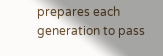prepares each generation to pass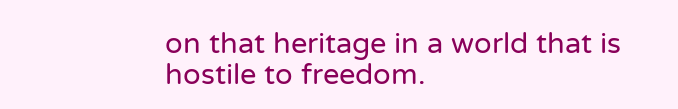on that heritage in a world that is hostile to freedom.